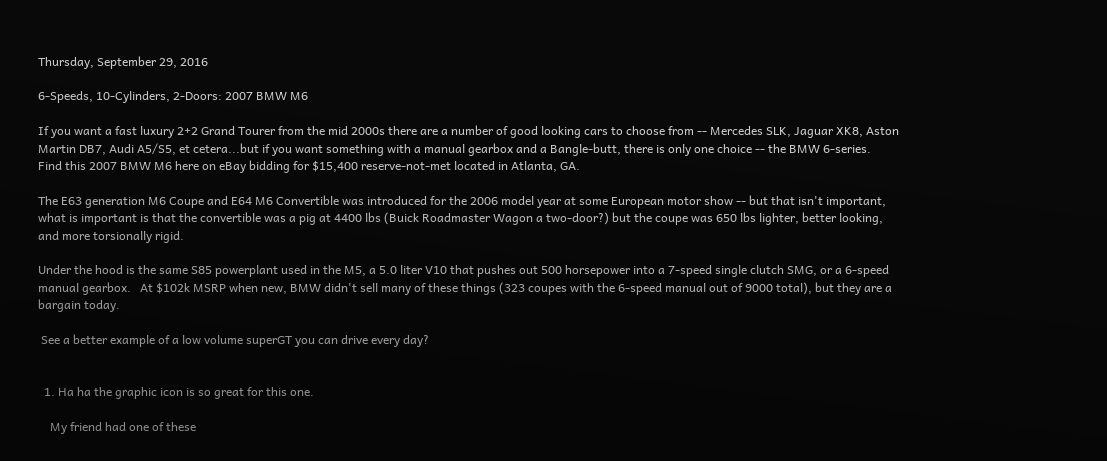Thursday, September 29, 2016

6-Speeds, 10-Cylinders, 2-Doors: 2007 BMW M6

If you want a fast luxury 2+2 Grand Tourer from the mid 2000s there are a number of good looking cars to choose from -- Mercedes SLK, Jaguar XK8, Aston Martin DB7, Audi A5/S5, et cetera...but if you want something with a manual gearbox and a Bangle-butt, there is only one choice -- the BMW 6-series.  Find this 2007 BMW M6 here on eBay bidding for $15,400 reserve-not-met located in Atlanta, GA.

The E63 generation M6 Coupe and E64 M6 Convertible was introduced for the 2006 model year at some European motor show -- but that isn't important, what is important is that the convertible was a pig at 4400 lbs (Buick Roadmaster Wagon a two-door?) but the coupe was 650 lbs lighter, better looking, and more torsionally rigid.

Under the hood is the same S85 powerplant used in the M5, a 5.0 liter V10 that pushes out 500 horsepower into a 7-speed single clutch SMG, or a 6-speed manual gearbox.   At $102k MSRP when new, BMW didn't sell many of these things (323 coupes with the 6-speed manual out of 9000 total), but they are a bargain today.

 See a better example of a low volume superGT you can drive every day?


  1. Ha ha the graphic icon is so great for this one.

    My friend had one of these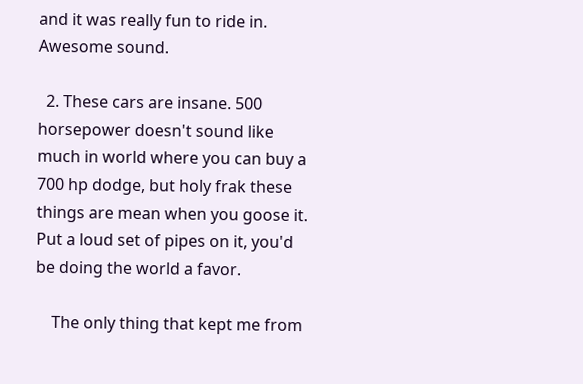and it was really fun to ride in. Awesome sound.

  2. These cars are insane. 500 horsepower doesn't sound like much in world where you can buy a 700 hp dodge, but holy frak these things are mean when you goose it. Put a loud set of pipes on it, you'd be doing the world a favor.

    The only thing that kept me from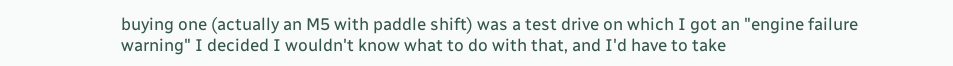buying one (actually an M5 with paddle shift) was a test drive on which I got an "engine failure warning" I decided I wouldn't know what to do with that, and I'd have to take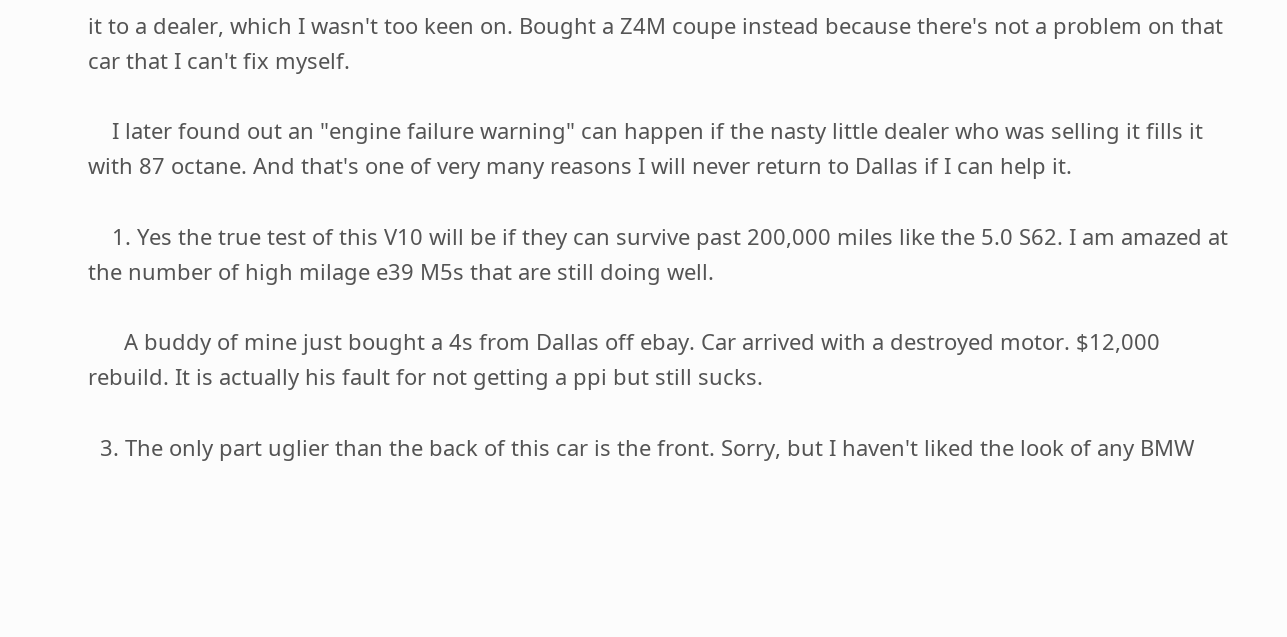it to a dealer, which I wasn't too keen on. Bought a Z4M coupe instead because there's not a problem on that car that I can't fix myself.

    I later found out an "engine failure warning" can happen if the nasty little dealer who was selling it fills it with 87 octane. And that's one of very many reasons I will never return to Dallas if I can help it.

    1. Yes the true test of this V10 will be if they can survive past 200,000 miles like the 5.0 S62. I am amazed at the number of high milage e39 M5s that are still doing well.

      A buddy of mine just bought a 4s from Dallas off ebay. Car arrived with a destroyed motor. $12,000 rebuild. It is actually his fault for not getting a ppi but still sucks.

  3. The only part uglier than the back of this car is the front. Sorry, but I haven't liked the look of any BMW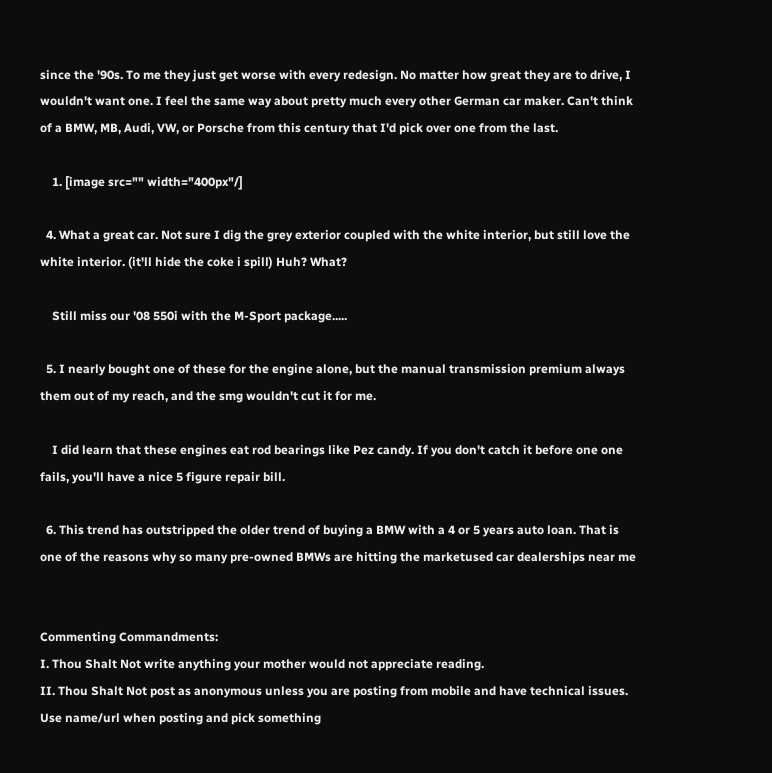since the '90s. To me they just get worse with every redesign. No matter how great they are to drive, I wouldn't want one. I feel the same way about pretty much every other German car maker. Can't think of a BMW, MB, Audi, VW, or Porsche from this century that I'd pick over one from the last.

    1. [image src="" width="400px"/]

  4. What a great car. Not sure I dig the grey exterior coupled with the white interior, but still love the white interior. (it'll hide the coke i spill) Huh? What?

    Still miss our '08 550i with the M-Sport package.....

  5. I nearly bought one of these for the engine alone, but the manual transmission premium always them out of my reach, and the smg wouldn't cut it for me.

    I did learn that these engines eat rod bearings like Pez candy. If you don't catch it before one one fails, you'll have a nice 5 figure repair bill.

  6. This trend has outstripped the older trend of buying a BMW with a 4 or 5 years auto loan. That is one of the reasons why so many pre-owned BMWs are hitting the marketused car dealerships near me


Commenting Commandments:
I. Thou Shalt Not write anything your mother would not appreciate reading.
II. Thou Shalt Not post as anonymous unless you are posting from mobile and have technical issues. Use name/url when posting and pick something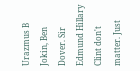Urazmus B Jokin, Ben Dover. Sir Edmund Hillary Clint don't matter. Just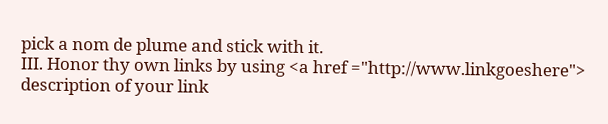pick a nom de plume and stick with it.
III. Honor thy own links by using <a href ="http://www.linkgoeshere"> description of your link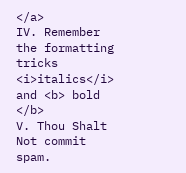</a>
IV. Remember the formatting tricks <i>italics</i> and <b> bold </b>
V. Thou Shalt Not commit spam.